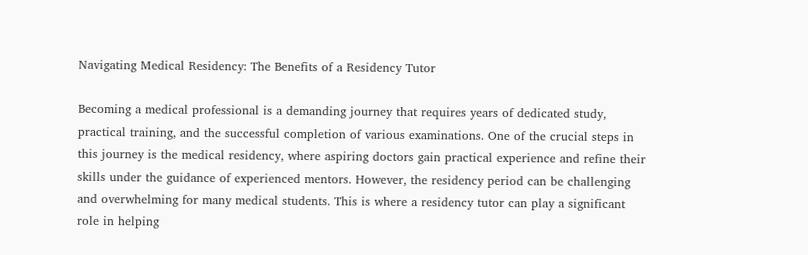Navigating Medical Residency: The Benefits of a Residency Tutor

Becoming a medical professional is a demanding journey that requires years of dedicated study, practical training, and the successful completion of various examinations. One of the crucial steps in this journey is the medical residency, where aspiring doctors gain practical experience and refine their skills under the guidance of experienced mentors. However, the residency period can be challenging and overwhelming for many medical students. This is where a residency tutor can play a significant role in helping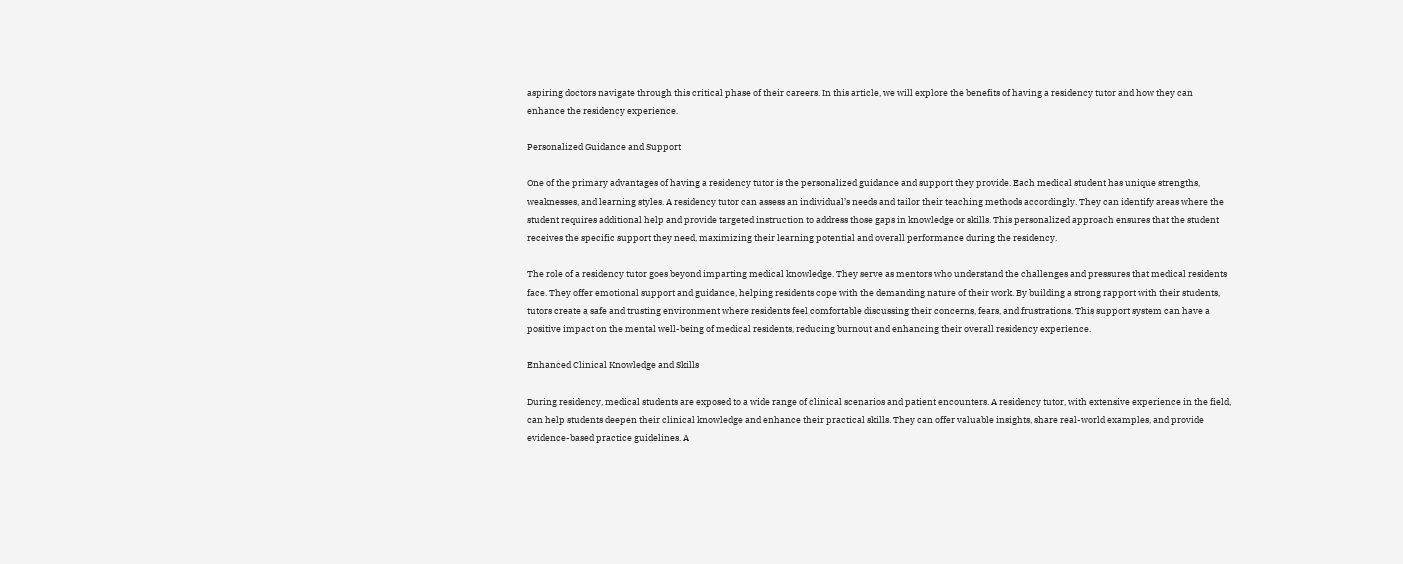aspiring doctors navigate through this critical phase of their careers. In this article, we will explore the benefits of having a residency tutor and how they can enhance the residency experience.

Personalized Guidance and Support

One of the primary advantages of having a residency tutor is the personalized guidance and support they provide. Each medical student has unique strengths, weaknesses, and learning styles. A residency tutor can assess an individual’s needs and tailor their teaching methods accordingly. They can identify areas where the student requires additional help and provide targeted instruction to address those gaps in knowledge or skills. This personalized approach ensures that the student receives the specific support they need, maximizing their learning potential and overall performance during the residency.

The role of a residency tutor goes beyond imparting medical knowledge. They serve as mentors who understand the challenges and pressures that medical residents face. They offer emotional support and guidance, helping residents cope with the demanding nature of their work. By building a strong rapport with their students, tutors create a safe and trusting environment where residents feel comfortable discussing their concerns, fears, and frustrations. This support system can have a positive impact on the mental well-being of medical residents, reducing burnout and enhancing their overall residency experience.

Enhanced Clinical Knowledge and Skills

During residency, medical students are exposed to a wide range of clinical scenarios and patient encounters. A residency tutor, with extensive experience in the field, can help students deepen their clinical knowledge and enhance their practical skills. They can offer valuable insights, share real-world examples, and provide evidence-based practice guidelines. A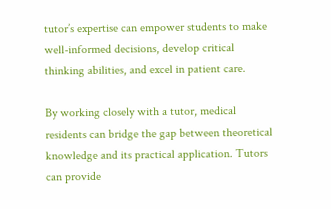tutor’s expertise can empower students to make well-informed decisions, develop critical thinking abilities, and excel in patient care.

By working closely with a tutor, medical residents can bridge the gap between theoretical knowledge and its practical application. Tutors can provide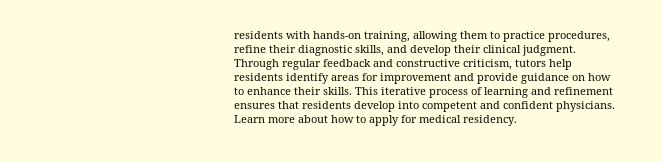residents with hands-on training, allowing them to practice procedures, refine their diagnostic skills, and develop their clinical judgment. Through regular feedback and constructive criticism, tutors help residents identify areas for improvement and provide guidance on how to enhance their skills. This iterative process of learning and refinement ensures that residents develop into competent and confident physicians. Learn more about how to apply for medical residency.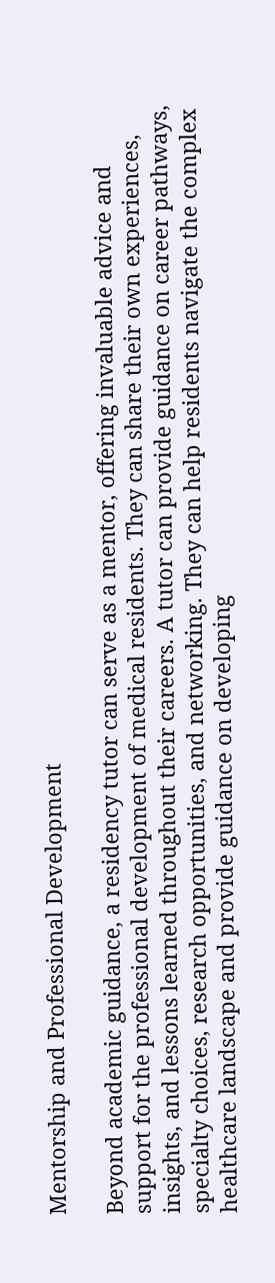Mentorship and Professional Development

Beyond academic guidance, a residency tutor can serve as a mentor, offering invaluable advice and support for the professional development of medical residents. They can share their own experiences, insights, and lessons learned throughout their careers. A tutor can provide guidance on career pathways, specialty choices, research opportunities, and networking. They can help residents navigate the complex healthcare landscape and provide guidance on developing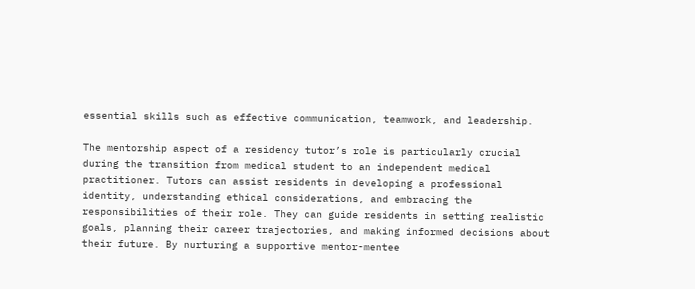essential skills such as effective communication, teamwork, and leadership.

The mentorship aspect of a residency tutor’s role is particularly crucial during the transition from medical student to an independent medical practitioner. Tutors can assist residents in developing a professional identity, understanding ethical considerations, and embracing the responsibilities of their role. They can guide residents in setting realistic goals, planning their career trajectories, and making informed decisions about their future. By nurturing a supportive mentor-mentee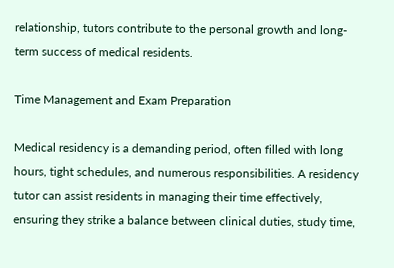relationship, tutors contribute to the personal growth and long-term success of medical residents.

Time Management and Exam Preparation

Medical residency is a demanding period, often filled with long hours, tight schedules, and numerous responsibilities. A residency tutor can assist residents in managing their time effectively, ensuring they strike a balance between clinical duties, study time,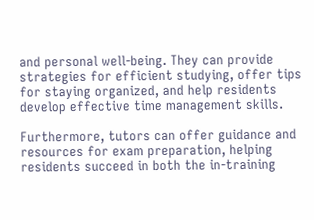and personal well-being. They can provide strategies for efficient studying, offer tips for staying organized, and help residents develop effective time management skills.

Furthermore, tutors can offer guidance and resources for exam preparation, helping residents succeed in both the in-training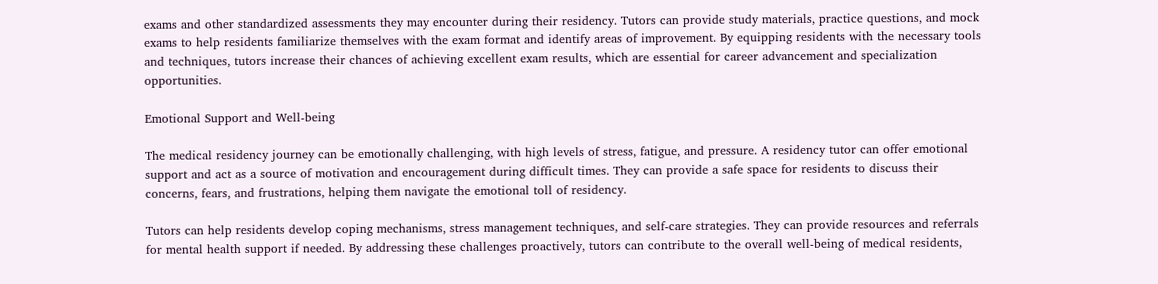exams and other standardized assessments they may encounter during their residency. Tutors can provide study materials, practice questions, and mock exams to help residents familiarize themselves with the exam format and identify areas of improvement. By equipping residents with the necessary tools and techniques, tutors increase their chances of achieving excellent exam results, which are essential for career advancement and specialization opportunities.

Emotional Support and Well-being

The medical residency journey can be emotionally challenging, with high levels of stress, fatigue, and pressure. A residency tutor can offer emotional support and act as a source of motivation and encouragement during difficult times. They can provide a safe space for residents to discuss their concerns, fears, and frustrations, helping them navigate the emotional toll of residency.

Tutors can help residents develop coping mechanisms, stress management techniques, and self-care strategies. They can provide resources and referrals for mental health support if needed. By addressing these challenges proactively, tutors can contribute to the overall well-being of medical residents,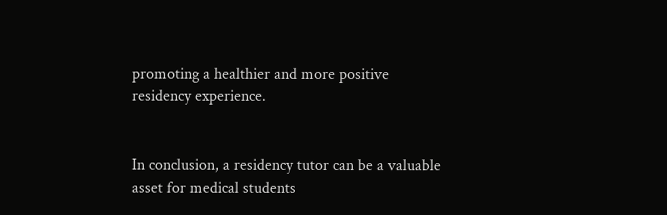promoting a healthier and more positive residency experience.


In conclusion, a residency tutor can be a valuable asset for medical students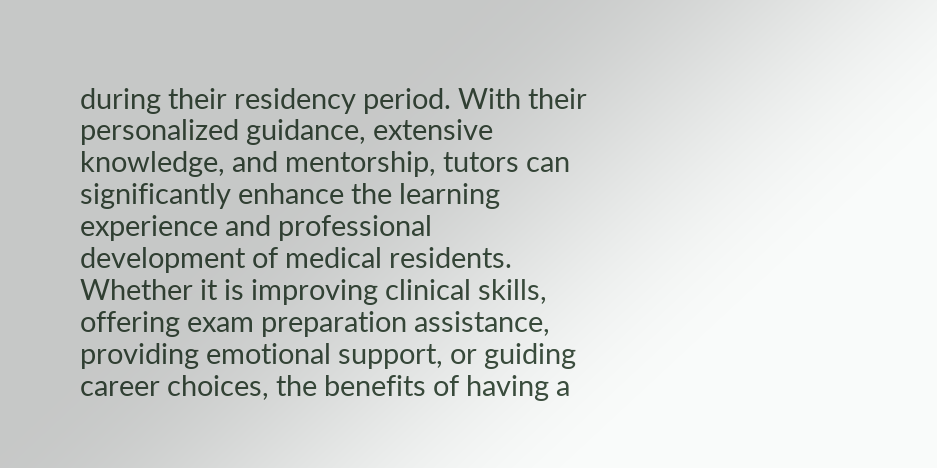during their residency period. With their personalized guidance, extensive knowledge, and mentorship, tutors can significantly enhance the learning experience and professional development of medical residents. Whether it is improving clinical skills, offering exam preparation assistance, providing emotional support, or guiding career choices, the benefits of having a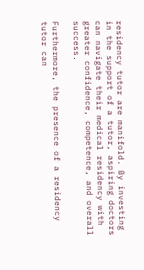residency tutor are manifold. By investing in the support of a tutor, aspiring doctors can navigate their medical residency with greater confidence, competence, and overall success.

Furthermore, the presence of a residency tutor can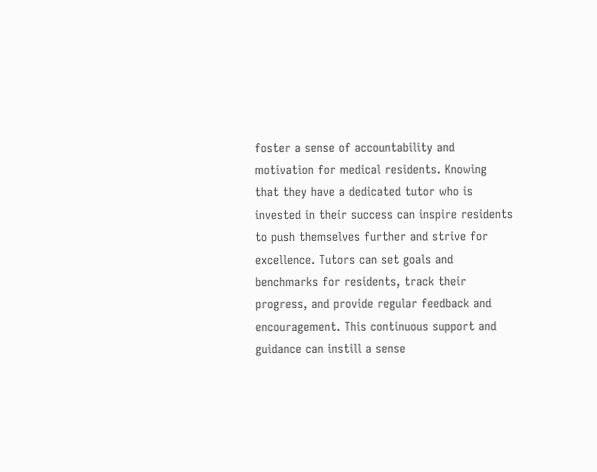foster a sense of accountability and motivation for medical residents. Knowing that they have a dedicated tutor who is invested in their success can inspire residents to push themselves further and strive for excellence. Tutors can set goals and benchmarks for residents, track their progress, and provide regular feedback and encouragement. This continuous support and guidance can instill a sense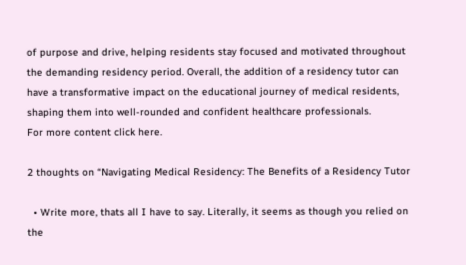of purpose and drive, helping residents stay focused and motivated throughout the demanding residency period. Overall, the addition of a residency tutor can have a transformative impact on the educational journey of medical residents, shaping them into well-rounded and confident healthcare professionals.
For more content click here.

2 thoughts on “Navigating Medical Residency: The Benefits of a Residency Tutor

  • Write more, thats all I have to say. Literally, it seems as though you relied on the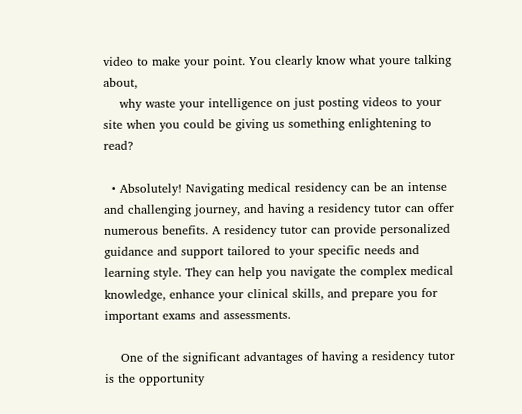video to make your point. You clearly know what youre talking about,
    why waste your intelligence on just posting videos to your site when you could be giving us something enlightening to read?

  • Absolutely! Navigating medical residency can be an intense and challenging journey, and having a residency tutor can offer numerous benefits. A residency tutor can provide personalized guidance and support tailored to your specific needs and learning style. They can help you navigate the complex medical knowledge, enhance your clinical skills, and prepare you for important exams and assessments.

    One of the significant advantages of having a residency tutor is the opportunity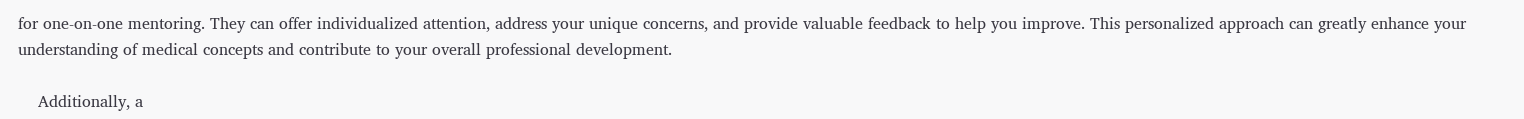for one-on-one mentoring. They can offer individualized attention, address your unique concerns, and provide valuable feedback to help you improve. This personalized approach can greatly enhance your understanding of medical concepts and contribute to your overall professional development.

    Additionally, a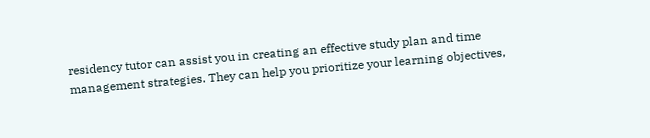residency tutor can assist you in creating an effective study plan and time management strategies. They can help you prioritize your learning objectives,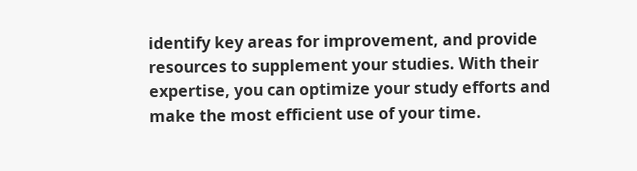identify key areas for improvement, and provide resources to supplement your studies. With their expertise, you can optimize your study efforts and make the most efficient use of your time.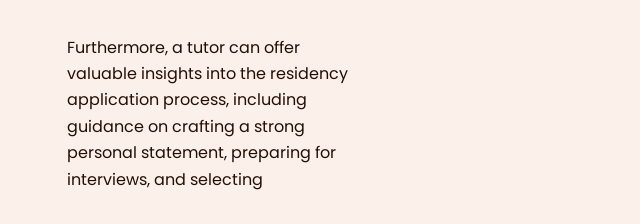Furthermore, a tutor can offer valuable insights into the residency application process, including guidance on crafting a strong personal statement, preparing for interviews, and selecting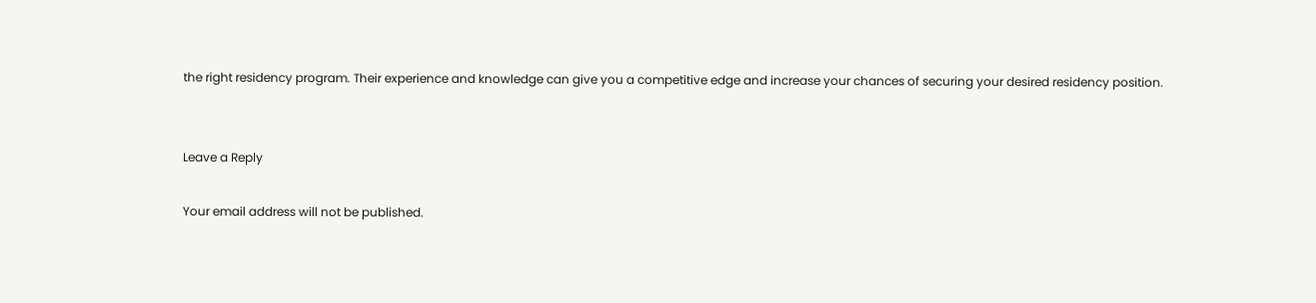the right residency program. Their experience and knowledge can give you a competitive edge and increase your chances of securing your desired residency position.


Leave a Reply

Your email address will not be published.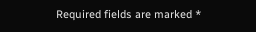Required fields are marked *